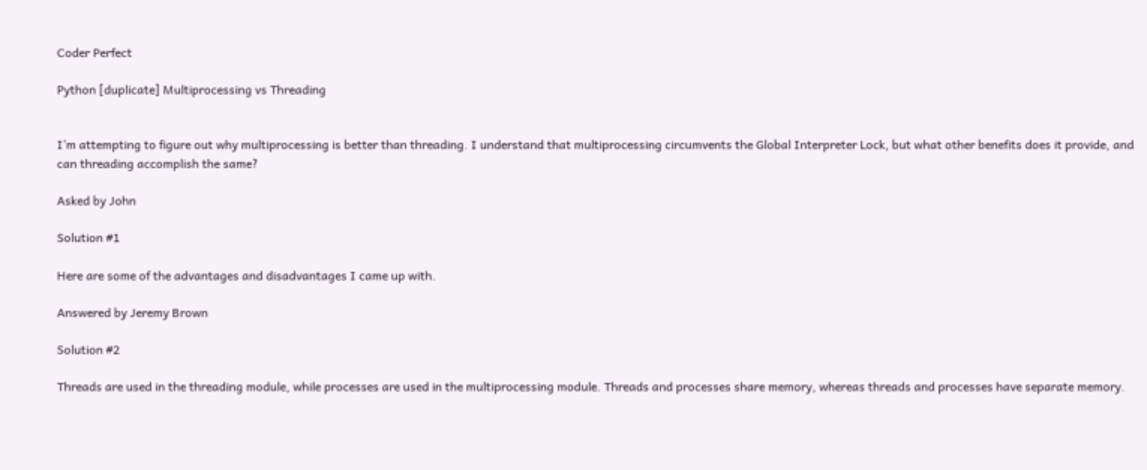Coder Perfect

Python [duplicate] Multiprocessing vs Threading


I’m attempting to figure out why multiprocessing is better than threading. I understand that multiprocessing circumvents the Global Interpreter Lock, but what other benefits does it provide, and can threading accomplish the same?

Asked by John

Solution #1

Here are some of the advantages and disadvantages I came up with.

Answered by Jeremy Brown

Solution #2

Threads are used in the threading module, while processes are used in the multiprocessing module. Threads and processes share memory, whereas threads and processes have separate memory.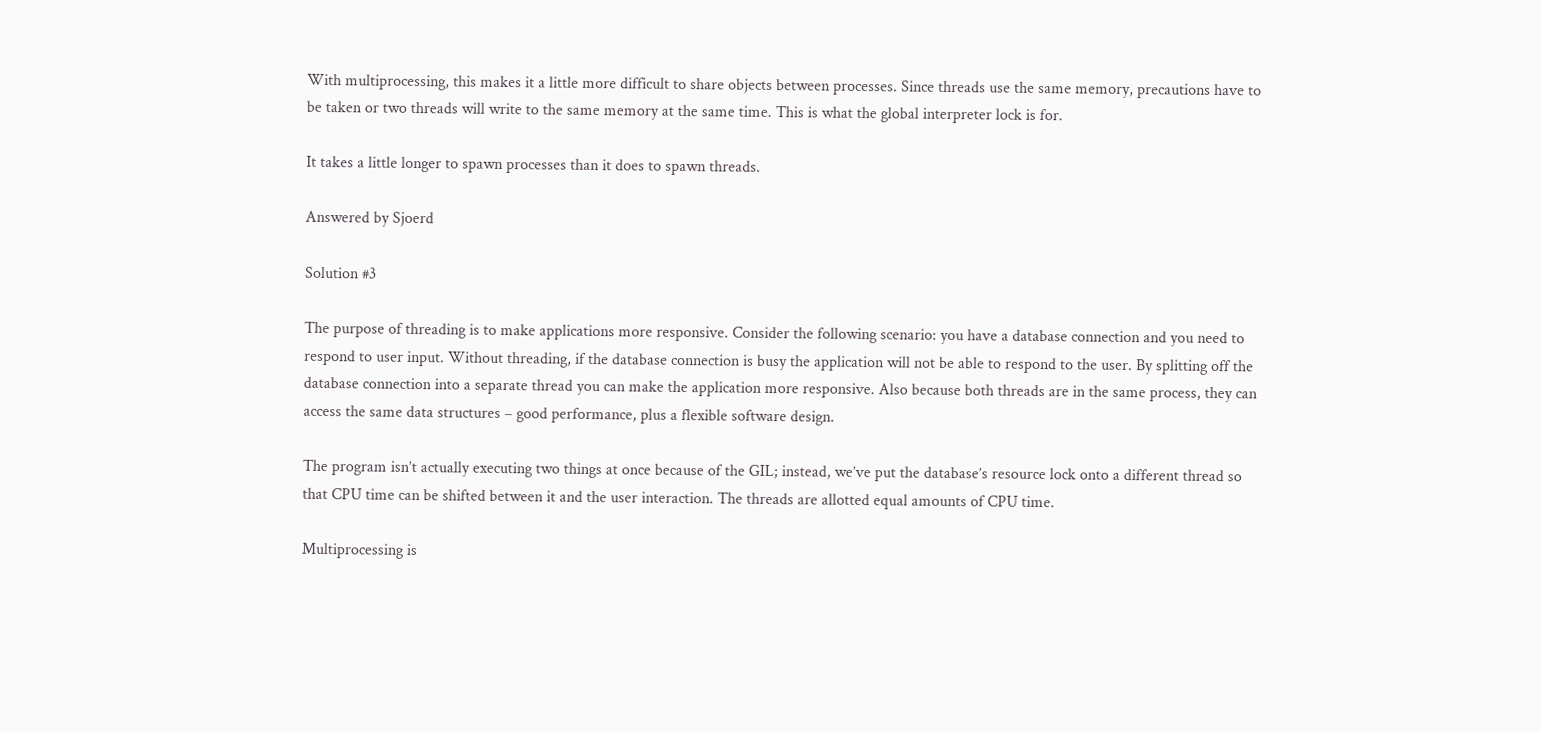With multiprocessing, this makes it a little more difficult to share objects between processes. Since threads use the same memory, precautions have to be taken or two threads will write to the same memory at the same time. This is what the global interpreter lock is for.

It takes a little longer to spawn processes than it does to spawn threads.

Answered by Sjoerd

Solution #3

The purpose of threading is to make applications more responsive. Consider the following scenario: you have a database connection and you need to respond to user input. Without threading, if the database connection is busy the application will not be able to respond to the user. By splitting off the database connection into a separate thread you can make the application more responsive. Also because both threads are in the same process, they can access the same data structures – good performance, plus a flexible software design.

The program isn’t actually executing two things at once because of the GIL; instead, we’ve put the database’s resource lock onto a different thread so that CPU time can be shifted between it and the user interaction. The threads are allotted equal amounts of CPU time.

Multiprocessing is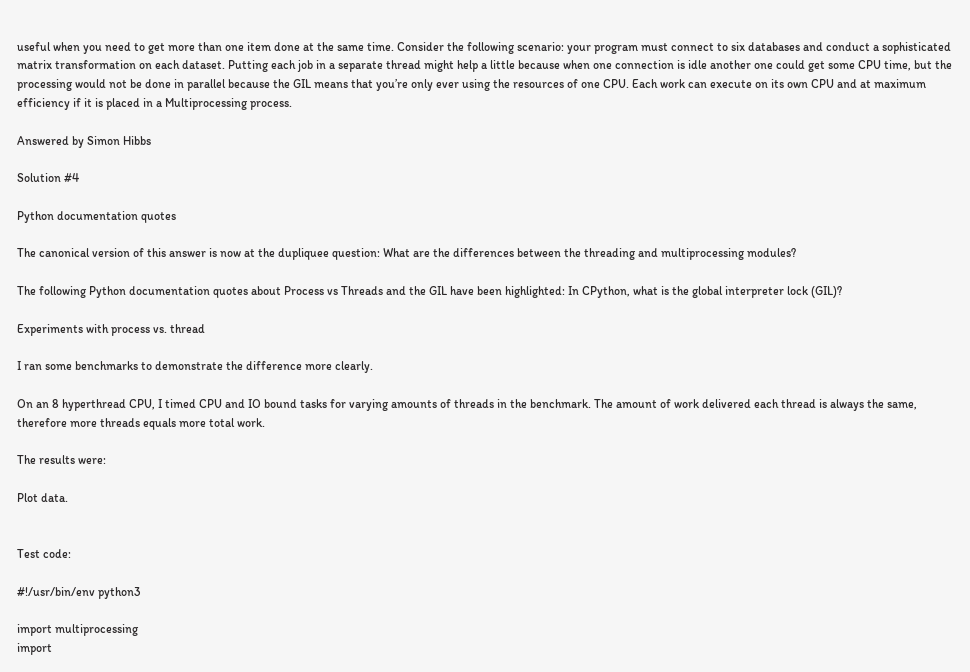useful when you need to get more than one item done at the same time. Consider the following scenario: your program must connect to six databases and conduct a sophisticated matrix transformation on each dataset. Putting each job in a separate thread might help a little because when one connection is idle another one could get some CPU time, but the processing would not be done in parallel because the GIL means that you’re only ever using the resources of one CPU. Each work can execute on its own CPU and at maximum efficiency if it is placed in a Multiprocessing process.

Answered by Simon Hibbs

Solution #4

Python documentation quotes

The canonical version of this answer is now at the dupliquee question: What are the differences between the threading and multiprocessing modules?

The following Python documentation quotes about Process vs Threads and the GIL have been highlighted: In CPython, what is the global interpreter lock (GIL)?

Experiments with process vs. thread

I ran some benchmarks to demonstrate the difference more clearly.

On an 8 hyperthread CPU, I timed CPU and IO bound tasks for varying amounts of threads in the benchmark. The amount of work delivered each thread is always the same, therefore more threads equals more total work.

The results were:

Plot data.


Test code:

#!/usr/bin/env python3

import multiprocessing
import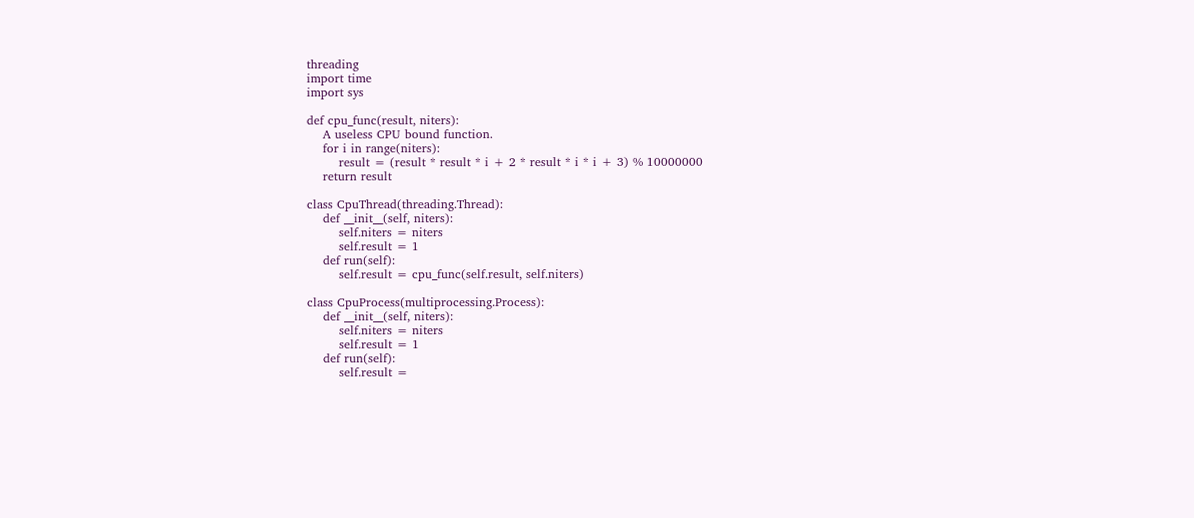threading
import time
import sys

def cpu_func(result, niters):
    A useless CPU bound function.
    for i in range(niters):
        result = (result * result * i + 2 * result * i * i + 3) % 10000000
    return result

class CpuThread(threading.Thread):
    def __init__(self, niters):
        self.niters = niters
        self.result = 1
    def run(self):
        self.result = cpu_func(self.result, self.niters)

class CpuProcess(multiprocessing.Process):
    def __init__(self, niters):
        self.niters = niters
        self.result = 1
    def run(self):
        self.result =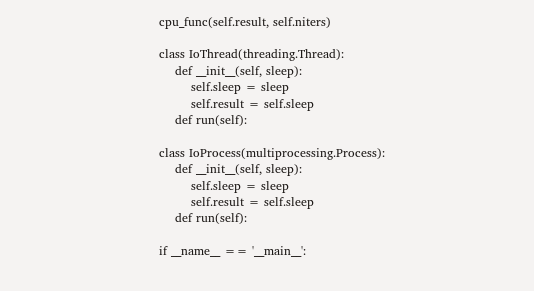cpu_func(self.result, self.niters)

class IoThread(threading.Thread):
    def __init__(self, sleep):
        self.sleep = sleep
        self.result = self.sleep
    def run(self):

class IoProcess(multiprocessing.Process):
    def __init__(self, sleep):
        self.sleep = sleep
        self.result = self.sleep
    def run(self):

if __name__ == '__main__':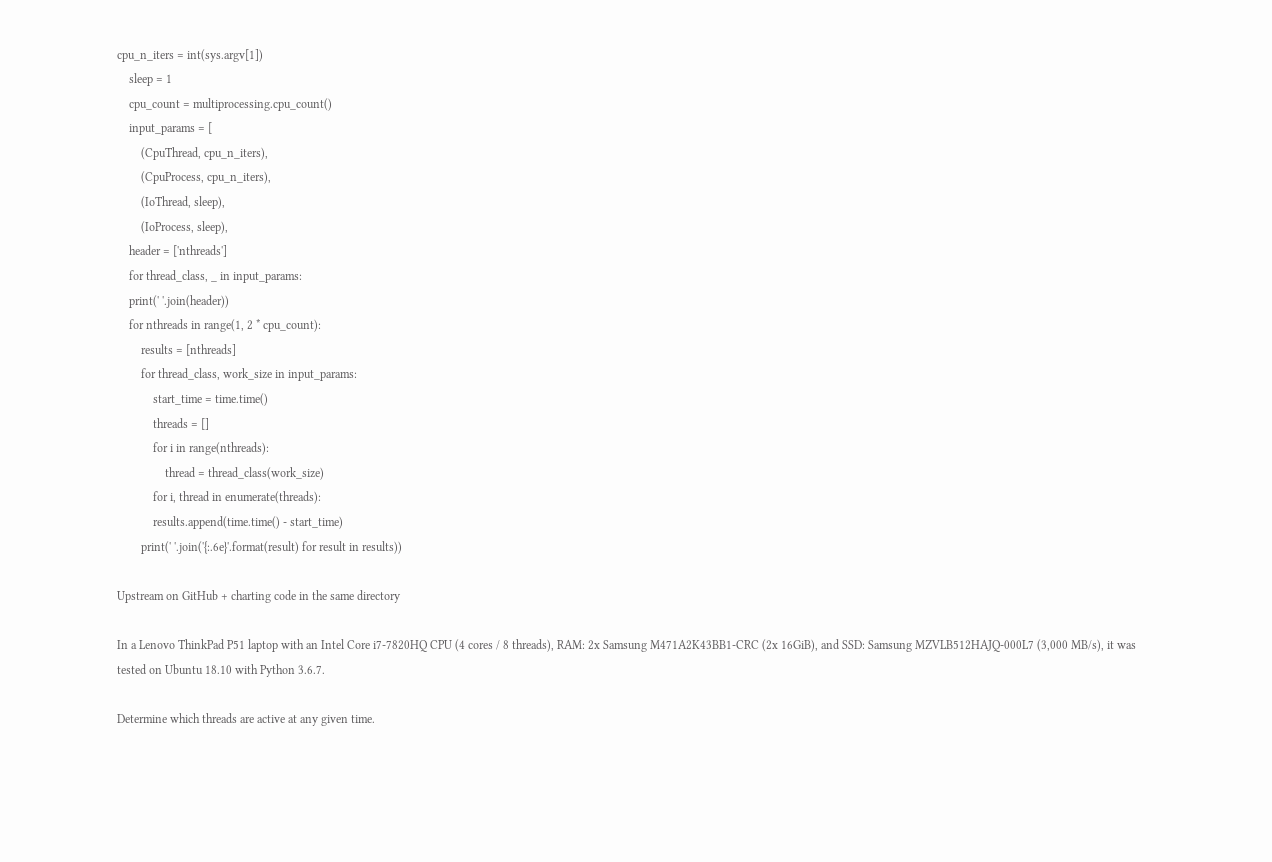cpu_n_iters = int(sys.argv[1])
    sleep = 1
    cpu_count = multiprocessing.cpu_count()
    input_params = [
        (CpuThread, cpu_n_iters),
        (CpuProcess, cpu_n_iters),
        (IoThread, sleep),
        (IoProcess, sleep),
    header = ['nthreads']
    for thread_class, _ in input_params:
    print(' '.join(header))
    for nthreads in range(1, 2 * cpu_count):
        results = [nthreads]
        for thread_class, work_size in input_params:
            start_time = time.time()
            threads = []
            for i in range(nthreads):
                thread = thread_class(work_size)
            for i, thread in enumerate(threads):
            results.append(time.time() - start_time)
        print(' '.join('{:.6e}'.format(result) for result in results))

Upstream on GitHub + charting code in the same directory

In a Lenovo ThinkPad P51 laptop with an Intel Core i7-7820HQ CPU (4 cores / 8 threads), RAM: 2x Samsung M471A2K43BB1-CRC (2x 16GiB), and SSD: Samsung MZVLB512HAJQ-000L7 (3,000 MB/s), it was tested on Ubuntu 18.10 with Python 3.6.7.

Determine which threads are active at any given time.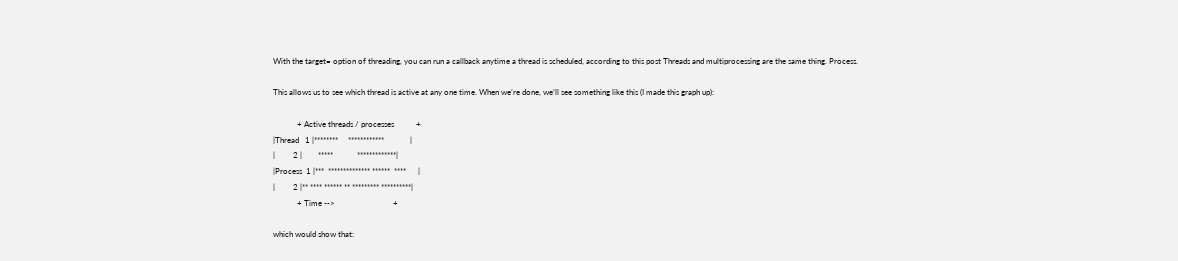With the target= option of threading, you can run a callback anytime a thread is scheduled, according to this post Threads and multiprocessing are the same thing. Process.

This allows us to see which thread is active at any one time. When we’re done, we’ll see something like this (I made this graph up):

            + Active threads / processes           +
|Thread   1 |********     ************             |
|         2 |        *****            *************|
|Process  1 |***  ************** ******  ****      |
|         2 |** **** ****** ** ********* **********|
            + Time -->                             +

which would show that: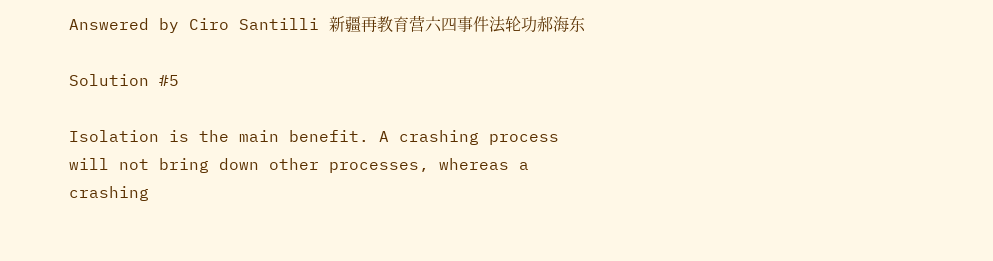Answered by Ciro Santilli 新疆再教育营六四事件法轮功郝海东

Solution #5

Isolation is the main benefit. A crashing process will not bring down other processes, whereas a crashing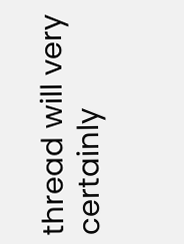thread will very certainly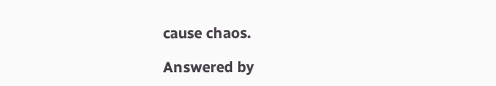cause chaos.

Answered by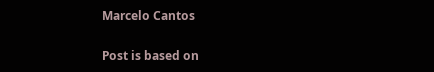Marcelo Cantos

Post is based on